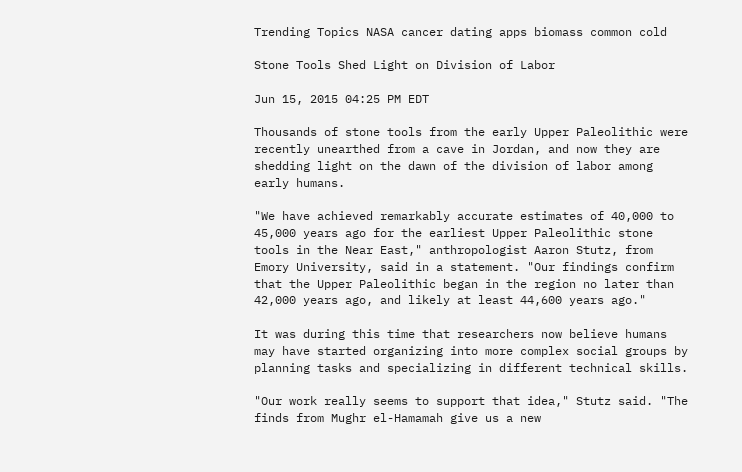Trending Topics NASA cancer dating apps biomass common cold

Stone Tools Shed Light on Division of Labor

Jun 15, 2015 04:25 PM EDT

Thousands of stone tools from the early Upper Paleolithic were recently unearthed from a cave in Jordan, and now they are shedding light on the dawn of the division of labor among early humans.

"We have achieved remarkably accurate estimates of 40,000 to 45,000 years ago for the earliest Upper Paleolithic stone tools in the Near East," anthropologist Aaron Stutz, from Emory University, said in a statement. "Our findings confirm that the Upper Paleolithic began in the region no later than 42,000 years ago, and likely at least 44,600 years ago."

It was during this time that researchers now believe humans may have started organizing into more complex social groups by planning tasks and specializing in different technical skills.

"Our work really seems to support that idea," Stutz said. "The finds from Mughr el-Hamamah give us a new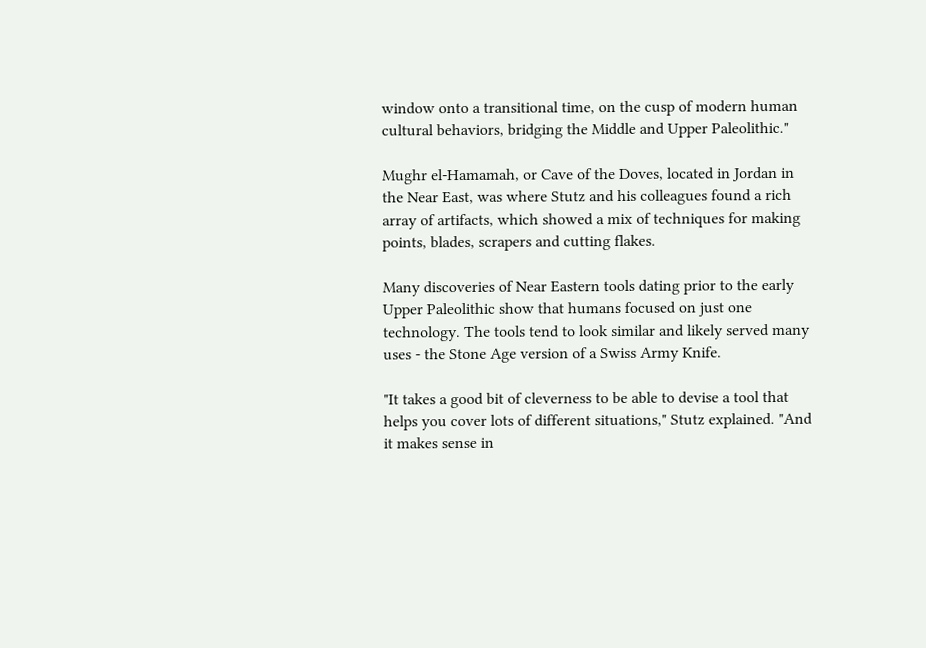window onto a transitional time, on the cusp of modern human cultural behaviors, bridging the Middle and Upper Paleolithic."

Mughr el-Hamamah, or Cave of the Doves, located in Jordan in the Near East, was where Stutz and his colleagues found a rich array of artifacts, which showed a mix of techniques for making points, blades, scrapers and cutting flakes.

Many discoveries of Near Eastern tools dating prior to the early Upper Paleolithic show that humans focused on just one technology. The tools tend to look similar and likely served many uses - the Stone Age version of a Swiss Army Knife.

"It takes a good bit of cleverness to be able to devise a tool that helps you cover lots of different situations," Stutz explained. "And it makes sense in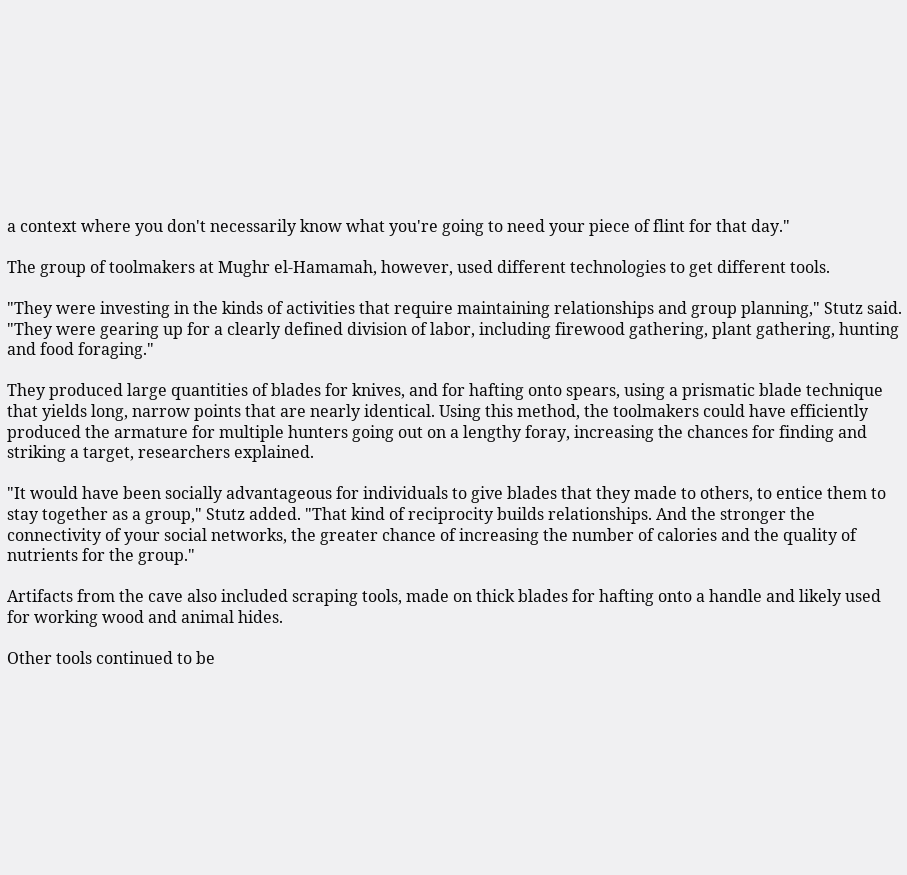a context where you don't necessarily know what you're going to need your piece of flint for that day."

The group of toolmakers at Mughr el-Hamamah, however, used different technologies to get different tools.

"They were investing in the kinds of activities that require maintaining relationships and group planning," Stutz said. "They were gearing up for a clearly defined division of labor, including firewood gathering, plant gathering, hunting and food foraging."

They produced large quantities of blades for knives, and for hafting onto spears, using a prismatic blade technique that yields long, narrow points that are nearly identical. Using this method, the toolmakers could have efficiently produced the armature for multiple hunters going out on a lengthy foray, increasing the chances for finding and striking a target, researchers explained.

"It would have been socially advantageous for individuals to give blades that they made to others, to entice them to stay together as a group," Stutz added. "That kind of reciprocity builds relationships. And the stronger the connectivity of your social networks, the greater chance of increasing the number of calories and the quality of nutrients for the group."

Artifacts from the cave also included scraping tools, made on thick blades for hafting onto a handle and likely used for working wood and animal hides.

Other tools continued to be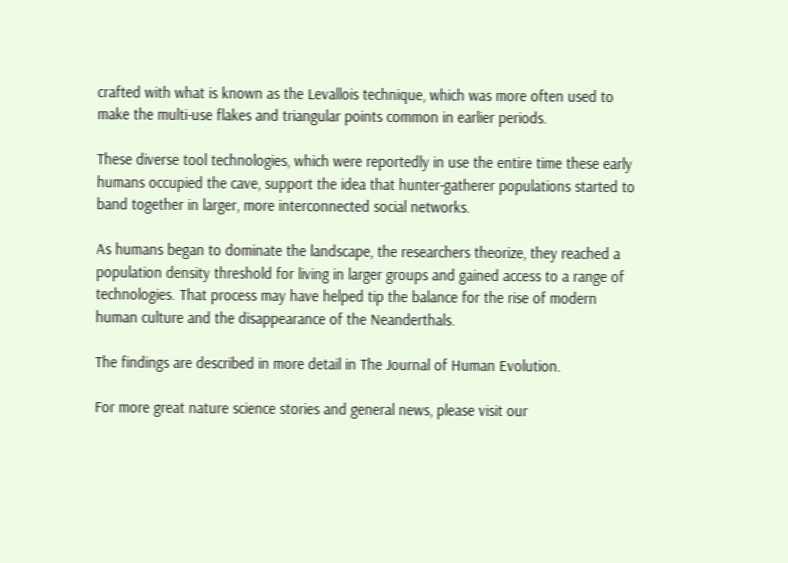crafted with what is known as the Levallois technique, which was more often used to make the multi-use flakes and triangular points common in earlier periods.

These diverse tool technologies, which were reportedly in use the entire time these early humans occupied the cave, support the idea that hunter-gatherer populations started to band together in larger, more interconnected social networks.

As humans began to dominate the landscape, the researchers theorize, they reached a population density threshold for living in larger groups and gained access to a range of technologies. That process may have helped tip the balance for the rise of modern human culture and the disappearance of the Neanderthals.

The findings are described in more detail in The Journal of Human Evolution.

For more great nature science stories and general news, please visit our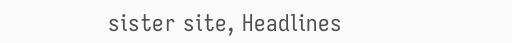sister site, Headlines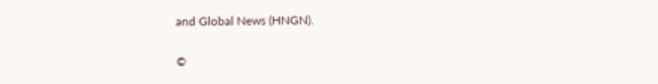and Global News (HNGN).

©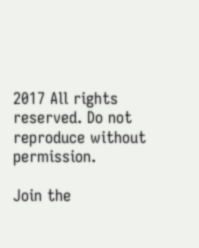2017 All rights reserved. Do not reproduce without permission.

Join the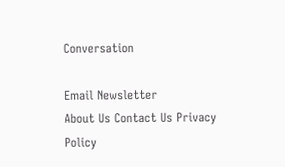Conversation

Email Newsletter
About Us Contact Us Privacy Policy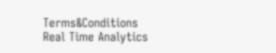Terms&Conditions
Real Time Analytics